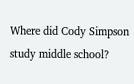Where did Cody Simpson study middle school?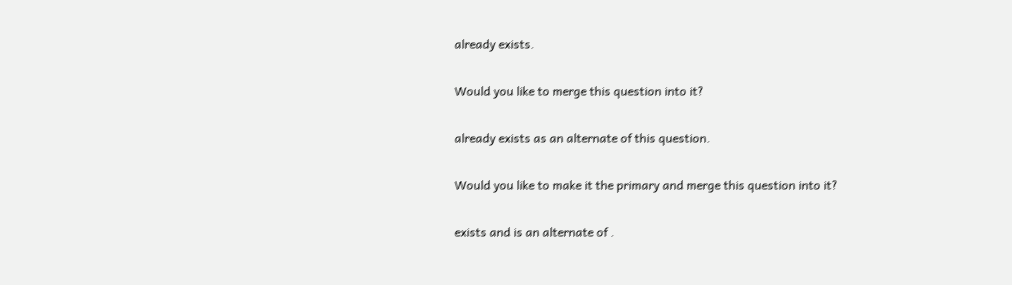already exists.

Would you like to merge this question into it?

already exists as an alternate of this question.

Would you like to make it the primary and merge this question into it?

exists and is an alternate of .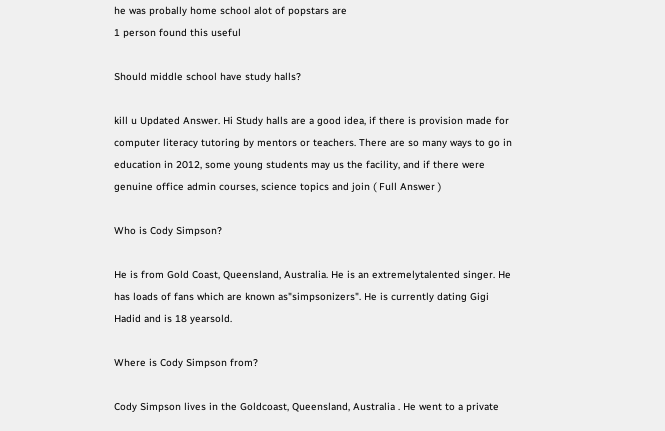he was probally home school alot of popstars are
1 person found this useful

Should middle school have study halls?

kill u Updated Answer. Hi Study halls are a good idea, if there is provision made for computer literacy tutoring by mentors or teachers. There are so many ways to go in education in 2012, some young students may us the facility, and if there were genuine office admin courses, science topics and join ( Full Answer )

Who is Cody Simpson?

He is from Gold Coast, Queensland, Australia. He is an extremelytalented singer. He has loads of fans which are known as"simpsonizers". He is currently dating Gigi Hadid and is 18 yearsold.

Where is Cody Simpson from?

Cody Simpson lives in the Goldcoast, Queensland, Australia . He went to a private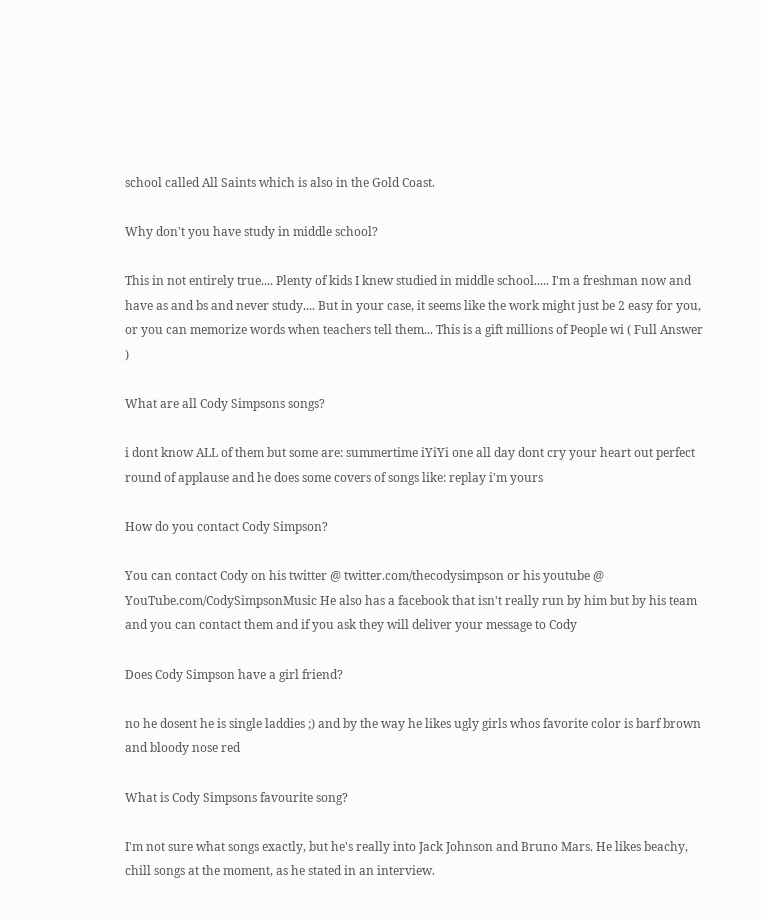school called All Saints which is also in the Gold Coast.

Why don't you have study in middle school?

This in not entirely true.... Plenty of kids I knew studied in middle school..... I'm a freshman now and have as and bs and never study.... But in your case, it seems like the work might just be 2 easy for you, or you can memorize words when teachers tell them... This is a gift millions of People wi ( Full Answer )

What are all Cody Simpsons songs?

i dont know ALL of them but some are: summertime iYiYi one all day dont cry your heart out perfect round of applause and he does some covers of songs like: replay i'm yours

How do you contact Cody Simpson?

You can contact Cody on his twitter @ twitter.com/thecodysimpson or his youtube @ YouTube.com/CodySimpsonMusic He also has a facebook that isn't really run by him but by his team and you can contact them and if you ask they will deliver your message to Cody

Does Cody Simpson have a girl friend?

no he dosent he is single laddies ;) and by the way he likes ugly girls whos favorite color is barf brown and bloody nose red

What is Cody Simpsons favourite song?

I'm not sure what songs exactly, but he's really into Jack Johnson and Bruno Mars. He likes beachy, chill songs at the moment, as he stated in an interview.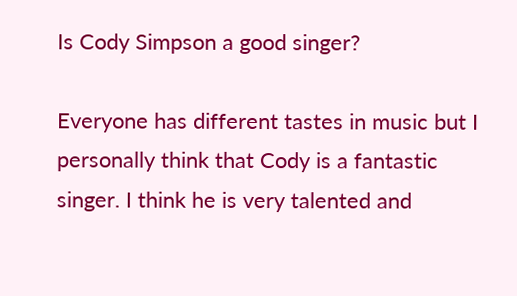Is Cody Simpson a good singer?

Everyone has different tastes in music but I personally think that Cody is a fantastic singer. I think he is very talented and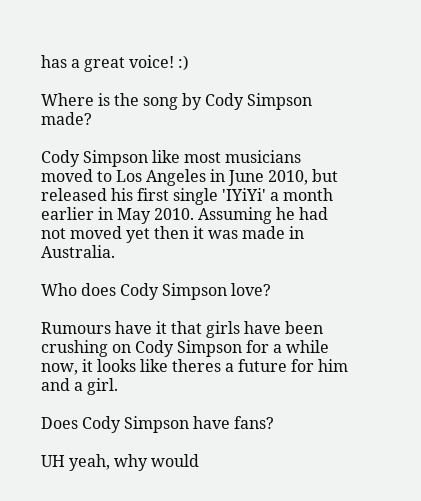has a great voice! :)

Where is the song by Cody Simpson made?

Cody Simpson like most musicians moved to Los Angeles in June 2010, but released his first single 'IYiYi' a month earlier in May 2010. Assuming he had not moved yet then it was made in Australia.

Who does Cody Simpson love?

Rumours have it that girls have been crushing on Cody Simpson for a while now, it looks like theres a future for him and a girl.

Does Cody Simpson have fans?

UH yeah, why would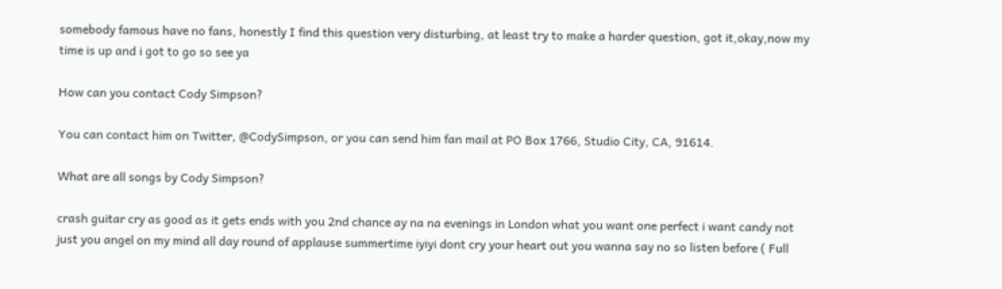somebody famous have no fans, honestly I find this question very disturbing, at least try to make a harder question, got it,okay,now my time is up and i got to go so see ya

How can you contact Cody Simpson?

You can contact him on Twitter, @CodySimpson, or you can send him fan mail at PO Box 1766, Studio City, CA, 91614.

What are all songs by Cody Simpson?

crash guitar cry as good as it gets ends with you 2nd chance ay na na evenings in London what you want one perfect i want candy not just you angel on my mind all day round of applause summertime iyiyi dont cry your heart out you wanna say no so listen before ( Full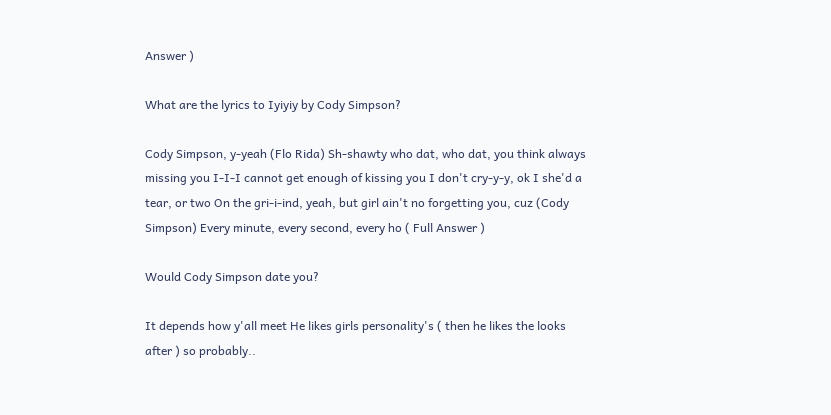Answer )

What are the lyrics to Iyiyiy by Cody Simpson?

Cody Simpson, y-yeah (Flo Rida) Sh-shawty who dat, who dat, you think always missing you I-I-I cannot get enough of kissing you I don't cry-y-y, ok I she'd a tear, or two On the gri-i-ind, yeah, but girl ain't no forgetting you, cuz (Cody Simpson) Every minute, every second, every ho ( Full Answer )

Would Cody Simpson date you?

It depends how y'all meet He likes girls personality's ( then he likes the looks after ) so probably..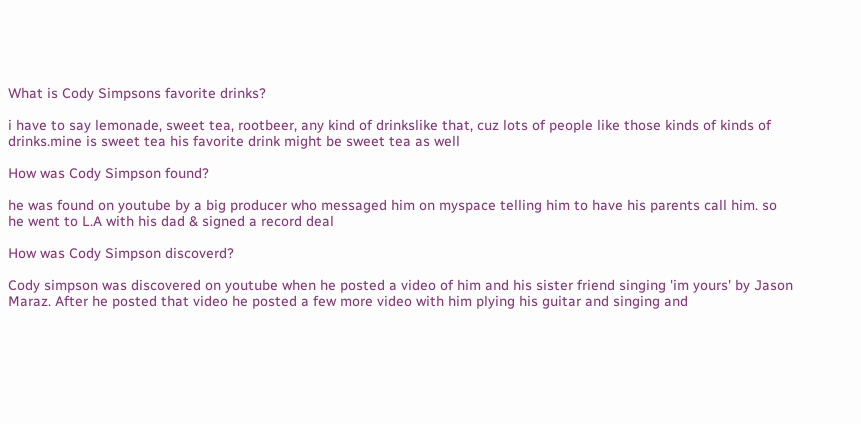What is Cody Simpsons favorite drinks?

i have to say lemonade, sweet tea, rootbeer, any kind of drinkslike that, cuz lots of people like those kinds of kinds of drinks.mine is sweet tea his favorite drink might be sweet tea as well

How was Cody Simpson found?

he was found on youtube by a big producer who messaged him on myspace telling him to have his parents call him. so he went to L.A with his dad & signed a record deal

How was Cody Simpson discoverd?

Cody simpson was discovered on youtube when he posted a video of him and his sister friend singing 'im yours' by Jason Maraz. After he posted that video he posted a few more video with him plying his guitar and singing and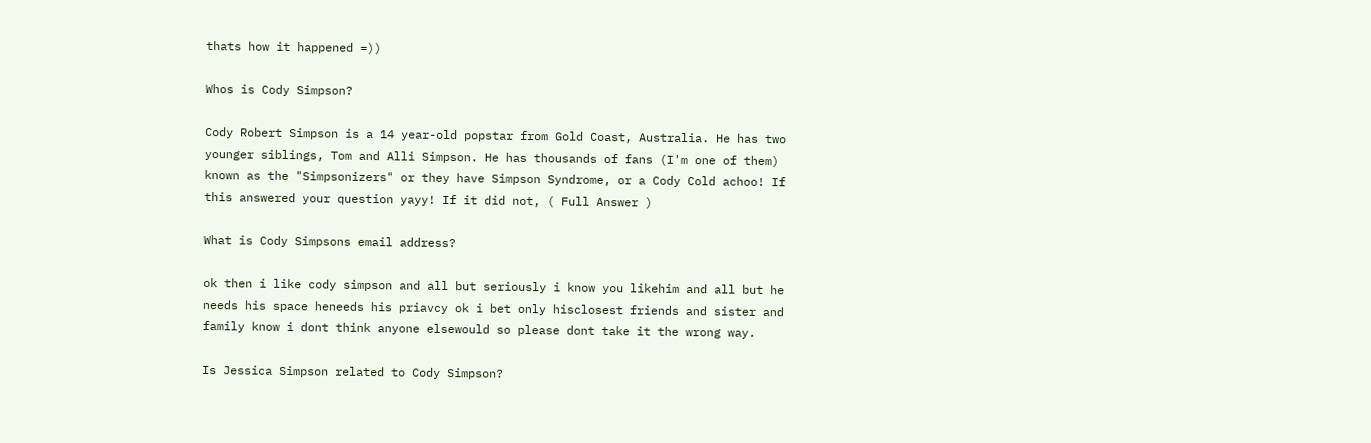thats how it happened =))

Whos is Cody Simpson?

Cody Robert Simpson is a 14 year-old popstar from Gold Coast, Australia. He has two younger siblings, Tom and Alli Simpson. He has thousands of fans (I'm one of them) known as the "Simpsonizers" or they have Simpson Syndrome, or a Cody Cold achoo! If this answered your question yayy! If it did not, ( Full Answer )

What is Cody Simpsons email address?

ok then i like cody simpson and all but seriously i know you likehim and all but he needs his space heneeds his priavcy ok i bet only hisclosest friends and sister and family know i dont think anyone elsewould so please dont take it the wrong way.

Is Jessica Simpson related to Cody Simpson?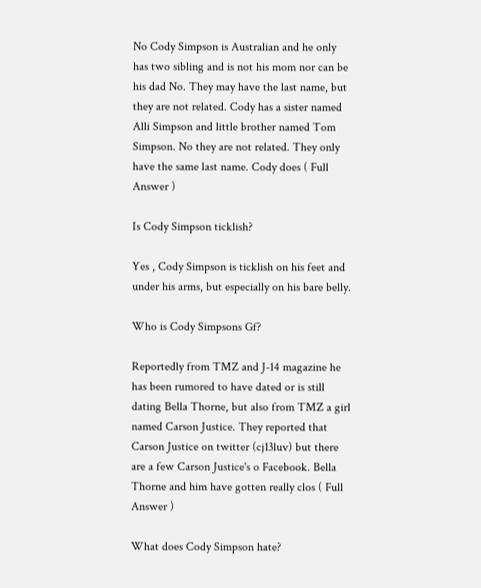No Cody Simpson is Australian and he only has two sibling and is not his mom nor can be his dad No. They may have the last name, but they are not related. Cody has a sister named Alli Simpson and little brother named Tom Simpson. No they are not related. They only have the same last name. Cody does ( Full Answer )

Is Cody Simpson ticklish?

Yes , Cody Simpson is ticklish on his feet and under his arms, but especially on his bare belly.

Who is Cody Simpsons Gf?

Reportedly from TMZ and J-14 magazine he has been rumored to have dated or is still dating Bella Thorne, but also from TMZ a girl named Carson Justice. They reported that Carson Justice on twitter (cj13luv) but there are a few Carson Justice's o Facebook. Bella Thorne and him have gotten really clos ( Full Answer )

What does Cody Simpson hate?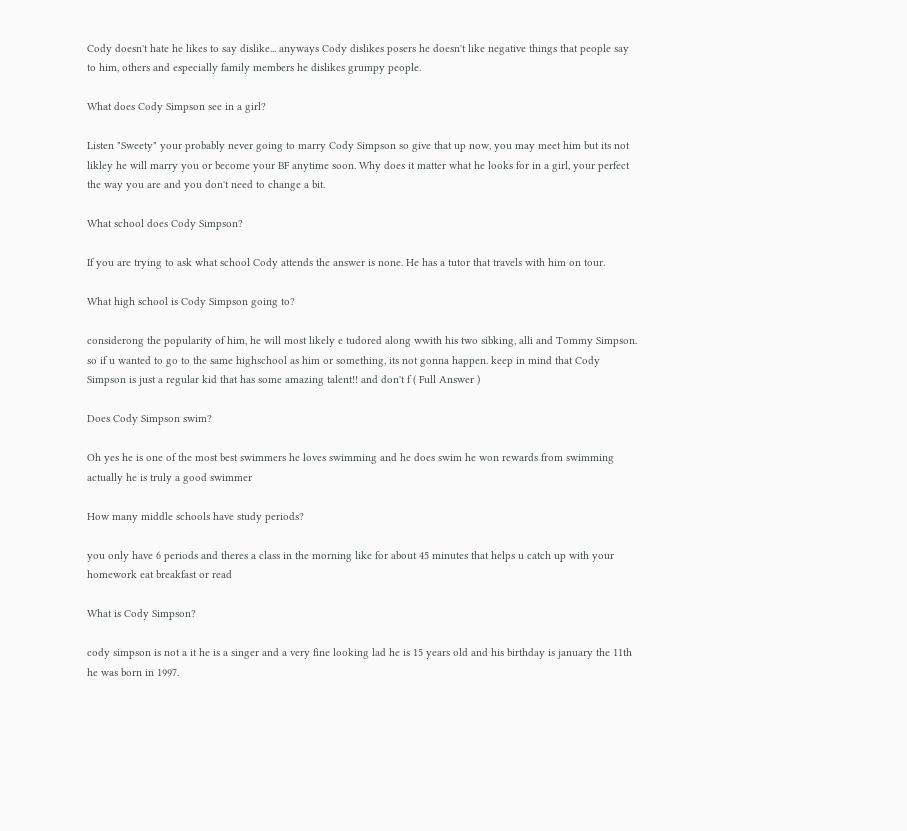Cody doesn't hate he likes to say dislike... anyways Cody dislikes posers he doesn't like negative things that people say to him, others and especially family members he dislikes grumpy people.

What does Cody Simpson see in a girl?

Listen "Sweety" your probably never going to marry Cody Simpson so give that up now, you may meet him but its not likley he will marry you or become your BF anytime soon. Why does it matter what he looks for in a girl, your perfect the way you are and you don't need to change a bit.

What school does Cody Simpson?

If you are trying to ask what school Cody attends the answer is none. He has a tutor that travels with him on tour.

What high school is Cody Simpson going to?

considerong the popularity of him, he will most likely e tudored along wwith his two sibking, alli and Tommy Simpson. so if u wanted to go to the same highschool as him or something, its not gonna happen. keep in mind that Cody Simpson is just a regular kid that has some amazing talent!! and don't f ( Full Answer )

Does Cody Simpson swim?

Oh yes he is one of the most best swimmers he loves swimming and he does swim he won rewards from swimming actually he is truly a good swimmer

How many middle schools have study periods?

you only have 6 periods and theres a class in the morning like for about 45 minutes that helps u catch up with your homework eat breakfast or read

What is Cody Simpson?

cody simpson is not a it he is a singer and a very fine looking lad he is 15 years old and his birthday is january the 11th he was born in 1997.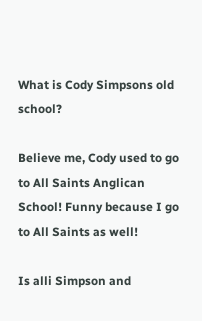What is Cody Simpsons old school?

Believe me, Cody used to go to All Saints Anglican School! Funny because I go to All Saints as well!

Is alli Simpson and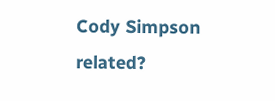Cody Simpson related?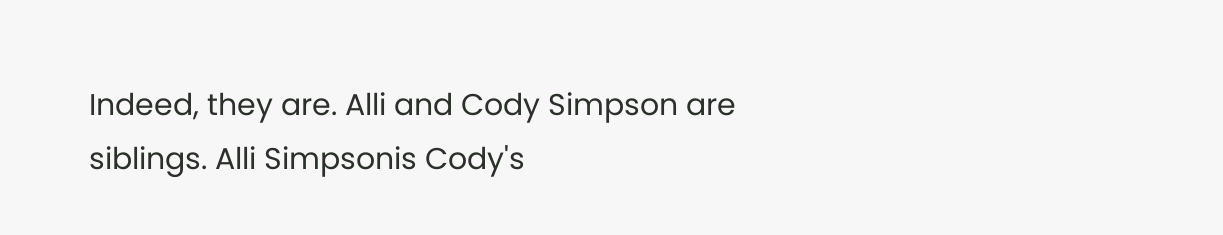Indeed, they are. Alli and Cody Simpson are siblings. Alli Simpsonis Cody's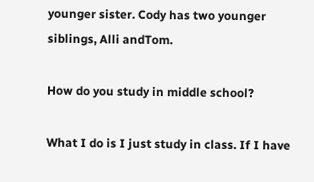younger sister. Cody has two younger siblings, Alli andTom.

How do you study in middle school?

What I do is I just study in class. If I have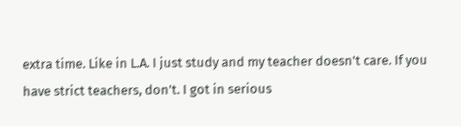extra time. Like in L.A. I just study and my teacher doesn't care. If you have strict teachers, don't. I got in serious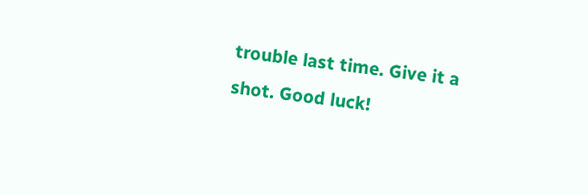trouble last time. Give it a shot. Good luck!